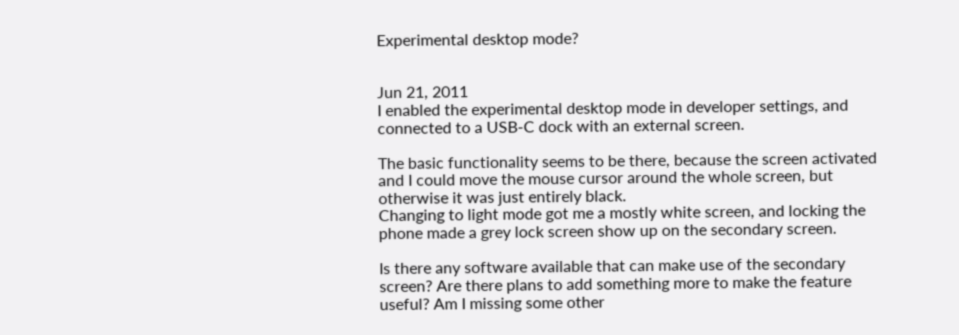Experimental desktop mode?


Jun 21, 2011
I enabled the experimental desktop mode in developer settings, and connected to a USB-C dock with an external screen.

The basic functionality seems to be there, because the screen activated and I could move the mouse cursor around the whole screen, but otherwise it was just entirely black.
Changing to light mode got me a mostly white screen, and locking the phone made a grey lock screen show up on the secondary screen.

Is there any software available that can make use of the secondary screen? Are there plans to add something more to make the feature useful? Am I missing some other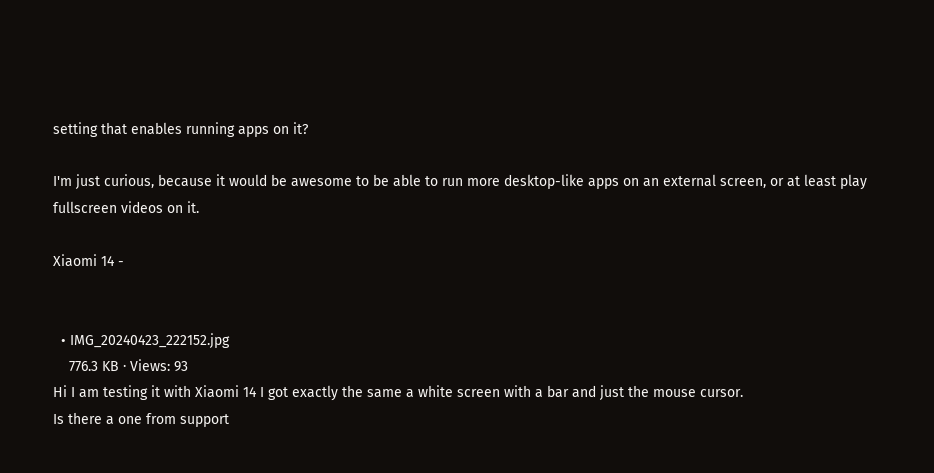setting that enables running apps on it?

I'm just curious, because it would be awesome to be able to run more desktop-like apps on an external screen, or at least play fullscreen videos on it.

Xiaomi 14 -


  • IMG_20240423_222152.jpg
    776.3 KB · Views: 93
Hi I am testing it with Xiaomi 14 I got exactly the same a white screen with a bar and just the mouse cursor.
Is there a one from support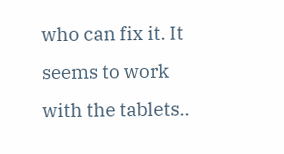who can fix it. It seems to work with the tablets..